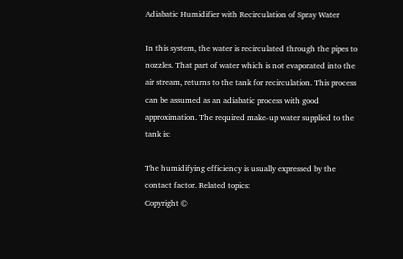Adiabatic Humidifier with Recirculation of Spray Water

In this system, the water is recirculated through the pipes to nozzles. That part of water which is not evaporated into the air stream, returns to the tank for recirculation. This process can be assumed as an adiabatic process with good approximation. The required make-up water supplied to the tank is:

The humidifying efficiency is usually expressed by the contact factor. Related topics:
Copyright ©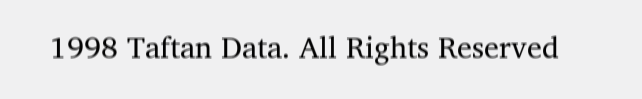1998 Taftan Data. All Rights Reserved